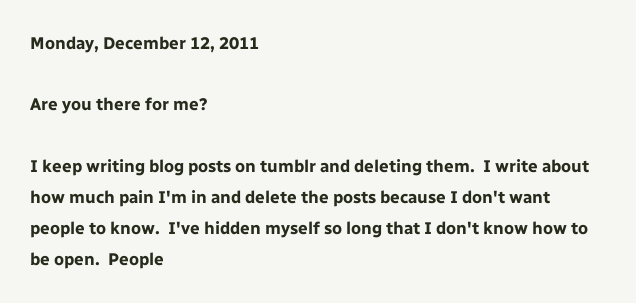Monday, December 12, 2011

Are you there for me?

I keep writing blog posts on tumblr and deleting them.  I write about how much pain I'm in and delete the posts because I don't want people to know.  I've hidden myself so long that I don't know how to be open.  People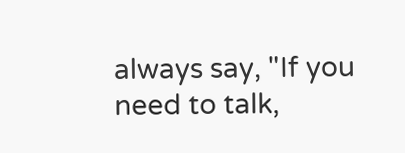always say, "If you need to talk,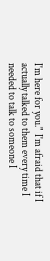I'm here for you."  I'm afraid that if I actually talked to them every time I needed to talk to someone I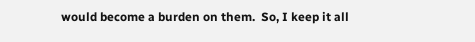would become a burden on them.  So, I keep it all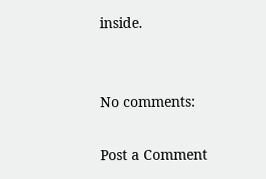inside.


No comments:

Post a Comment